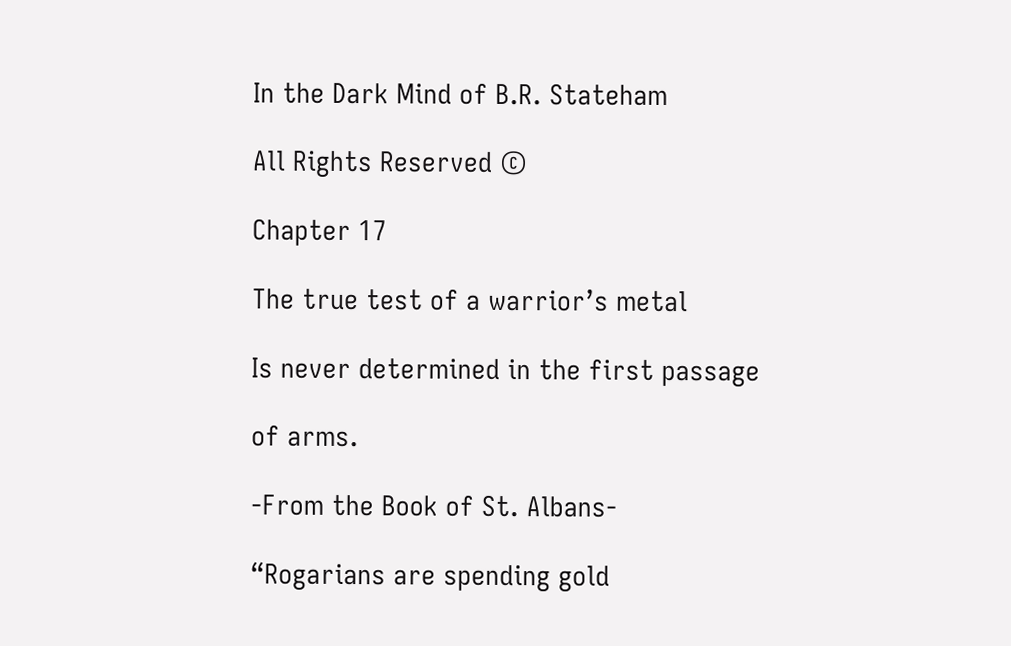In the Dark Mind of B.R. Stateham

All Rights Reserved ©

Chapter 17

The true test of a warrior’s metal

Is never determined in the first passage

of arms.

-From the Book of St. Albans-

“Rogarians are spending gold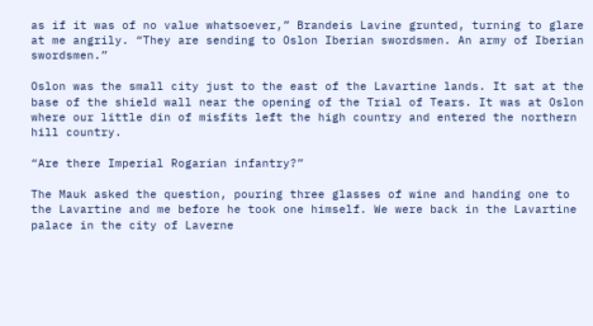as if it was of no value whatsoever,” Brandeis Lavine grunted, turning to glare at me angrily. “They are sending to Oslon Iberian swordsmen. An army of Iberian swordsmen.”

Oslon was the small city just to the east of the Lavartine lands. It sat at the base of the shield wall near the opening of the Trial of Tears. It was at Oslon where our little din of misfits left the high country and entered the northern hill country.

“Are there Imperial Rogarian infantry?”

The Mauk asked the question, pouring three glasses of wine and handing one to the Lavartine and me before he took one himself. We were back in the Lavartine palace in the city of Laverne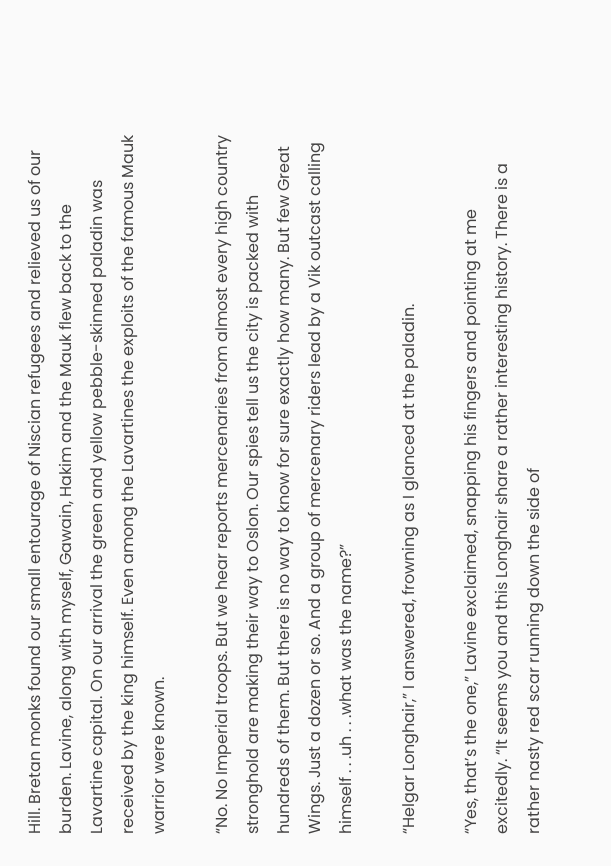Hill. Bretan monks found our small entourage of Niscian refugees and relieved us of our burden. Lavine, along with myself, Gawain, Hakim and the Mauk flew back to the Lavartine capital. On our arrival the green and yellow pebble-skinned paladin was received by the king himself. Even among the Lavartines the exploits of the famous Mauk warrior were known.

“No. No Imperial troops. But we hear reports mercenaries from almost every high country stronghold are making their way to Oslon. Our spies tell us the city is packed with hundreds of them. But there is no way to know for sure exactly how many. But few Great Wings. Just a dozen or so. And a group of mercenary riders lead by a Vik outcast calling himself . . .uh . . .what was the name?”

“Helgar Longhair,” I answered, frowning as I glanced at the paladin.

“Yes, that’s the one,” Lavine exclaimed, snapping his fingers and pointing at me excitedly. “It seems you and this Longhair share a rather interesting history. There is a rather nasty red scar running down the side of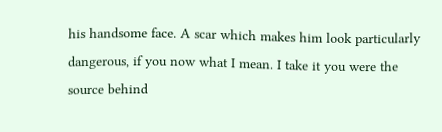his handsome face. A scar which makes him look particularly dangerous, if you now what I mean. I take it you were the source behind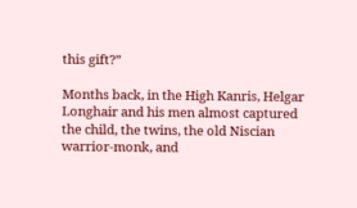this gift?”

Months back, in the High Kanris, Helgar Longhair and his men almost captured the child, the twins, the old Niscian warrior-monk, and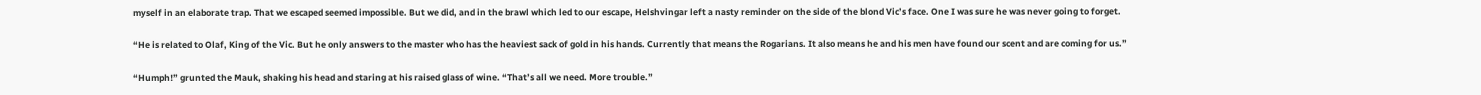myself in an elaborate trap. That we escaped seemed impossible. But we did, and in the brawl which led to our escape, Helshvingar left a nasty reminder on the side of the blond Vic’s face. One I was sure he was never going to forget.

“He is related to Olaf, King of the Vic. But he only answers to the master who has the heaviest sack of gold in his hands. Currently that means the Rogarians. It also means he and his men have found our scent and are coming for us.”

“Humph!” grunted the Mauk, shaking his head and staring at his raised glass of wine. “That’s all we need. More trouble.”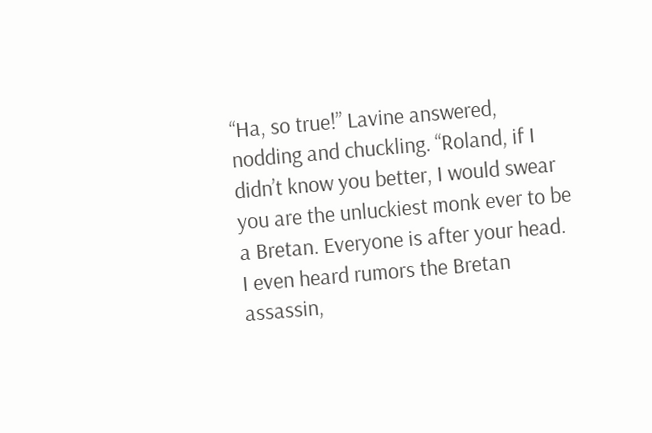“Ha, so true!” Lavine answered, nodding and chuckling. “Roland, if I didn’t know you better, I would swear you are the unluckiest monk ever to be a Bretan. Everyone is after your head. I even heard rumors the Bretan assassin,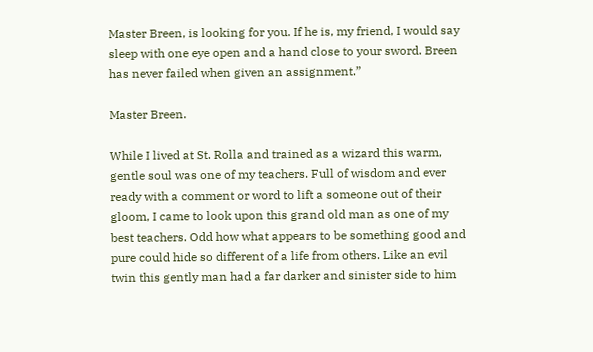Master Breen, is looking for you. If he is, my friend, I would say sleep with one eye open and a hand close to your sword. Breen has never failed when given an assignment.”

Master Breen.

While I lived at St. Rolla and trained as a wizard this warm, gentle soul was one of my teachers. Full of wisdom and ever ready with a comment or word to lift a someone out of their gloom, I came to look upon this grand old man as one of my best teachers. Odd how what appears to be something good and pure could hide so different of a life from others. Like an evil twin this gently man had a far darker and sinister side to him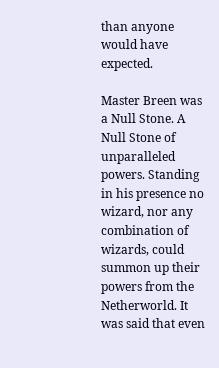than anyone would have expected.

Master Breen was a Null Stone. A Null Stone of unparalleled powers. Standing in his presence no wizard, nor any combination of wizards, could summon up their powers from the Netherworld. It was said that even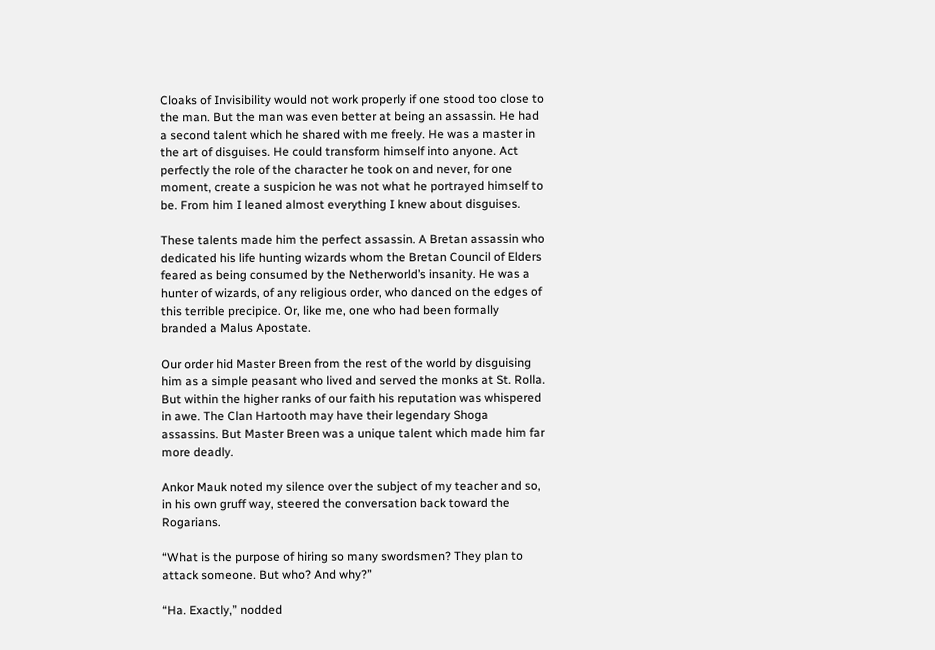Cloaks of Invisibility would not work properly if one stood too close to the man. But the man was even better at being an assassin. He had a second talent which he shared with me freely. He was a master in the art of disguises. He could transform himself into anyone. Act perfectly the role of the character he took on and never, for one moment, create a suspicion he was not what he portrayed himself to be. From him I leaned almost everything I knew about disguises.

These talents made him the perfect assassin. A Bretan assassin who dedicated his life hunting wizards whom the Bretan Council of Elders feared as being consumed by the Netherworld’s insanity. He was a hunter of wizards, of any religious order, who danced on the edges of this terrible precipice. Or, like me, one who had been formally branded a Malus Apostate.

Our order hid Master Breen from the rest of the world by disguising him as a simple peasant who lived and served the monks at St. Rolla. But within the higher ranks of our faith his reputation was whispered in awe. The Clan Hartooth may have their legendary Shoga assassins. But Master Breen was a unique talent which made him far more deadly.

Ankor Mauk noted my silence over the subject of my teacher and so, in his own gruff way, steered the conversation back toward the Rogarians.

“What is the purpose of hiring so many swordsmen? They plan to attack someone. But who? And why?”

“Ha. Exactly,” nodded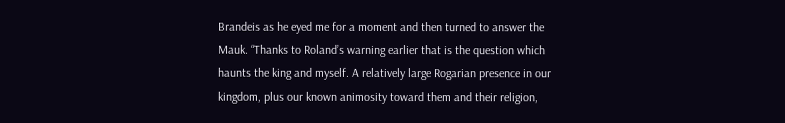Brandeis as he eyed me for a moment and then turned to answer the Mauk. “Thanks to Roland’s warning earlier that is the question which haunts the king and myself. A relatively large Rogarian presence in our kingdom, plus our known animosity toward them and their religion,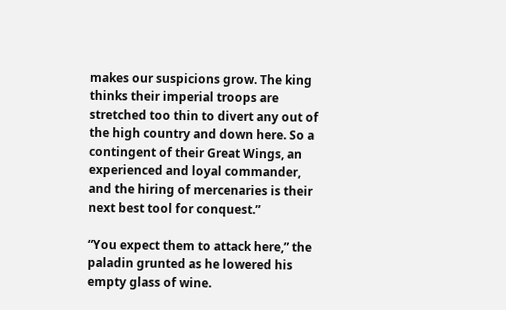makes our suspicions grow. The king thinks their imperial troops are stretched too thin to divert any out of the high country and down here. So a contingent of their Great Wings, an experienced and loyal commander, and the hiring of mercenaries is their next best tool for conquest.”

“You expect them to attack here,” the paladin grunted as he lowered his empty glass of wine.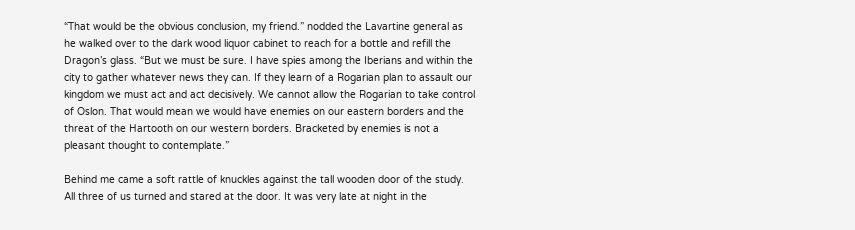“That would be the obvious conclusion, my friend.” nodded the Lavartine general as he walked over to the dark wood liquor cabinet to reach for a bottle and refill the Dragon’s glass. “But we must be sure. I have spies among the Iberians and within the city to gather whatever news they can. If they learn of a Rogarian plan to assault our kingdom we must act and act decisively. We cannot allow the Rogarian to take control of Oslon. That would mean we would have enemies on our eastern borders and the threat of the Hartooth on our western borders. Bracketed by enemies is not a pleasant thought to contemplate.”

Behind me came a soft rattle of knuckles against the tall wooden door of the study. All three of us turned and stared at the door. It was very late at night in the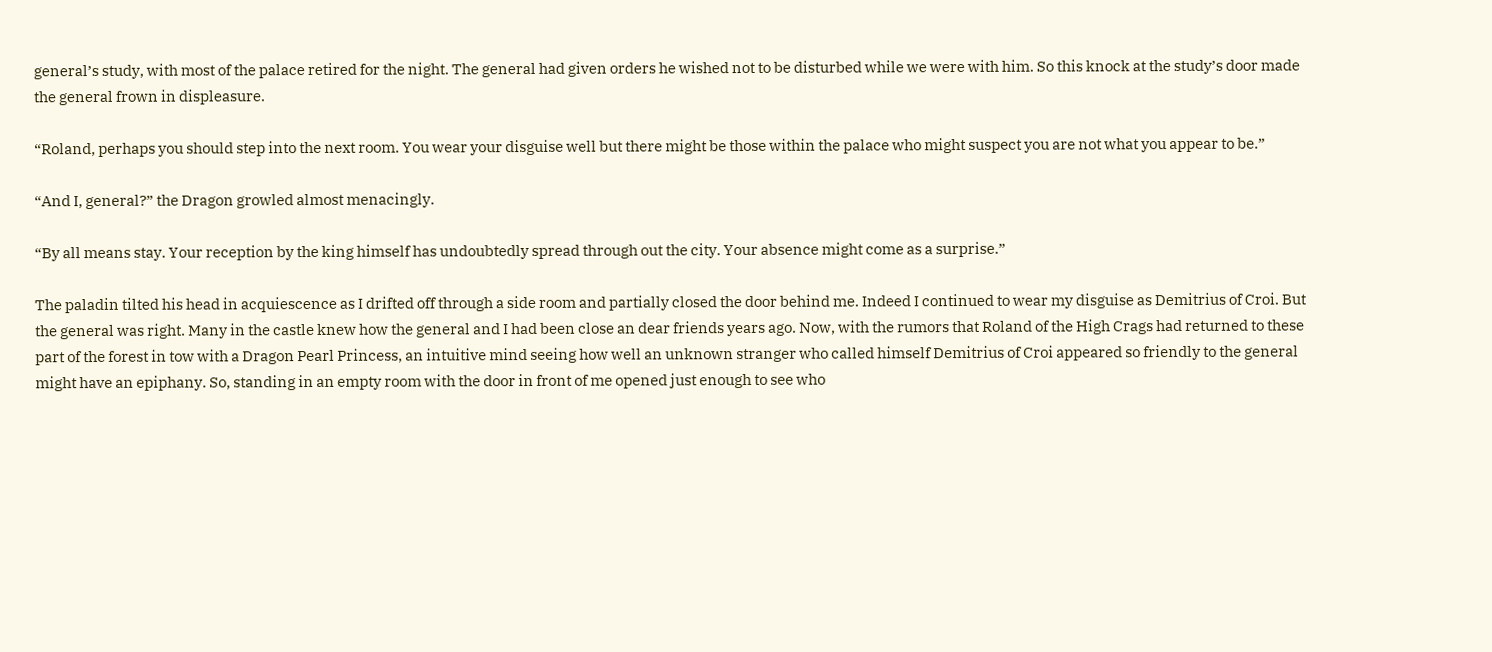general’s study, with most of the palace retired for the night. The general had given orders he wished not to be disturbed while we were with him. So this knock at the study’s door made the general frown in displeasure.

“Roland, perhaps you should step into the next room. You wear your disguise well but there might be those within the palace who might suspect you are not what you appear to be.”

“And I, general?” the Dragon growled almost menacingly.

“By all means stay. Your reception by the king himself has undoubtedly spread through out the city. Your absence might come as a surprise.”

The paladin tilted his head in acquiescence as I drifted off through a side room and partially closed the door behind me. Indeed I continued to wear my disguise as Demitrius of Croi. But the general was right. Many in the castle knew how the general and I had been close an dear friends years ago. Now, with the rumors that Roland of the High Crags had returned to these part of the forest in tow with a Dragon Pearl Princess, an intuitive mind seeing how well an unknown stranger who called himself Demitrius of Croi appeared so friendly to the general might have an epiphany. So, standing in an empty room with the door in front of me opened just enough to see who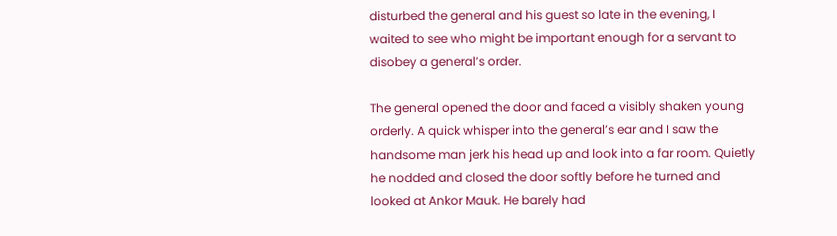disturbed the general and his guest so late in the evening, I waited to see who might be important enough for a servant to disobey a general’s order.

The general opened the door and faced a visibly shaken young orderly. A quick whisper into the general’s ear and I saw the handsome man jerk his head up and look into a far room. Quietly he nodded and closed the door softly before he turned and looked at Ankor Mauk. He barely had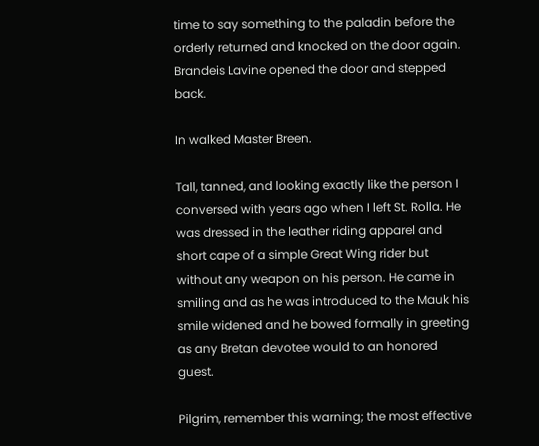time to say something to the paladin before the orderly returned and knocked on the door again. Brandeis Lavine opened the door and stepped back.

In walked Master Breen.

Tall, tanned, and looking exactly like the person I conversed with years ago when I left St. Rolla. He was dressed in the leather riding apparel and short cape of a simple Great Wing rider but without any weapon on his person. He came in smiling and as he was introduced to the Mauk his smile widened and he bowed formally in greeting as any Bretan devotee would to an honored guest.

Pilgrim, remember this warning; the most effective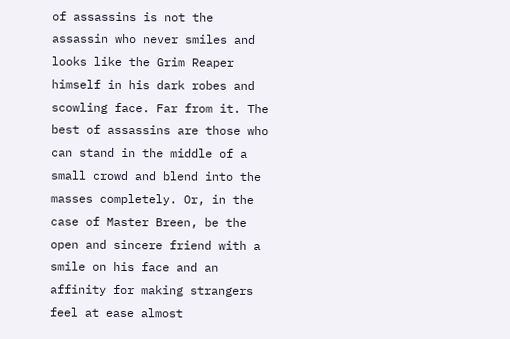of assassins is not the assassin who never smiles and looks like the Grim Reaper himself in his dark robes and scowling face. Far from it. The best of assassins are those who can stand in the middle of a small crowd and blend into the masses completely. Or, in the case of Master Breen, be the open and sincere friend with a smile on his face and an affinity for making strangers feel at ease almost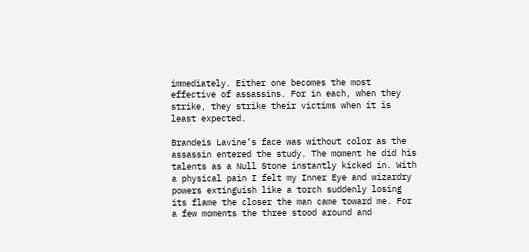immediately. Either one becomes the most effective of assassins. For in each, when they strike, they strike their victims when it is least expected.

Brandeis Lavine’s face was without color as the assassin entered the study. The moment he did his talents as a Null Stone instantly kicked in. With a physical pain I felt my Inner Eye and wizardry powers extinguish like a torch suddenly losing its flame the closer the man came toward me. For a few moments the three stood around and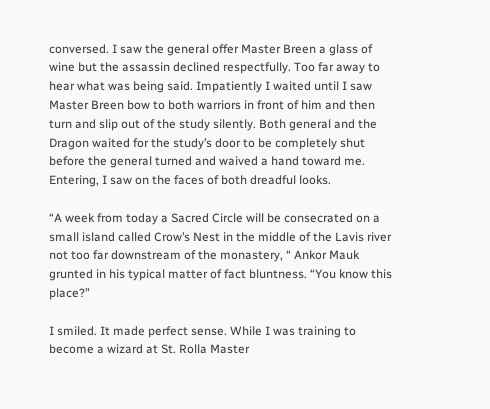conversed. I saw the general offer Master Breen a glass of wine but the assassin declined respectfully. Too far away to hear what was being said. Impatiently I waited until I saw Master Breen bow to both warriors in front of him and then turn and slip out of the study silently. Both general and the Dragon waited for the study’s door to be completely shut before the general turned and waived a hand toward me. Entering, I saw on the faces of both dreadful looks.

“A week from today a Sacred Circle will be consecrated on a small island called Crow’s Nest in the middle of the Lavis river not too far downstream of the monastery, “ Ankor Mauk grunted in his typical matter of fact bluntness. “You know this place?”

I smiled. It made perfect sense. While I was training to become a wizard at St. Rolla Master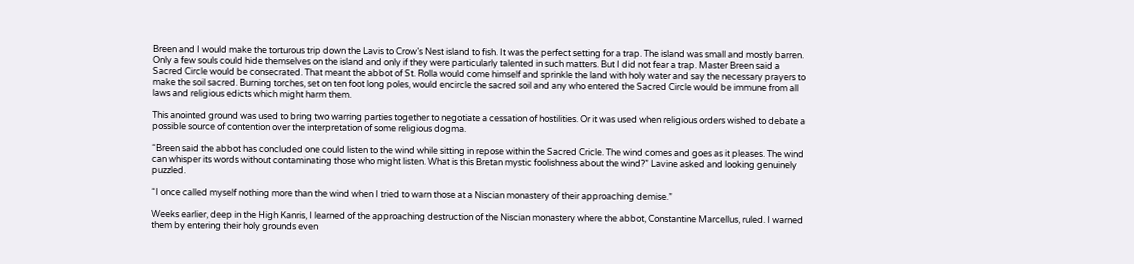Breen and I would make the torturous trip down the Lavis to Crow’s Nest island to fish. It was the perfect setting for a trap. The island was small and mostly barren. Only a few souls could hide themselves on the island and only if they were particularly talented in such matters. But I did not fear a trap. Master Breen said a Sacred Circle would be consecrated. That meant the abbot of St. Rolla would come himself and sprinkle the land with holy water and say the necessary prayers to make the soil sacred. Burning torches, set on ten foot long poles, would encircle the sacred soil and any who entered the Sacred Circle would be immune from all laws and religious edicts which might harm them.

This anointed ground was used to bring two warring parties together to negotiate a cessation of hostilities. Or it was used when religious orders wished to debate a possible source of contention over the interpretation of some religious dogma.

“Breen said the abbot has concluded one could listen to the wind while sitting in repose within the Sacred Cricle. The wind comes and goes as it pleases. The wind can whisper its words without contaminating those who might listen. What is this Bretan mystic foolishness about the wind?” Lavine asked and looking genuinely puzzled.

“I once called myself nothing more than the wind when I tried to warn those at a Niscian monastery of their approaching demise.”

Weeks earlier, deep in the High Kanris, I learned of the approaching destruction of the Niscian monastery where the abbot, Constantine Marcellus, ruled. I warned them by entering their holy grounds even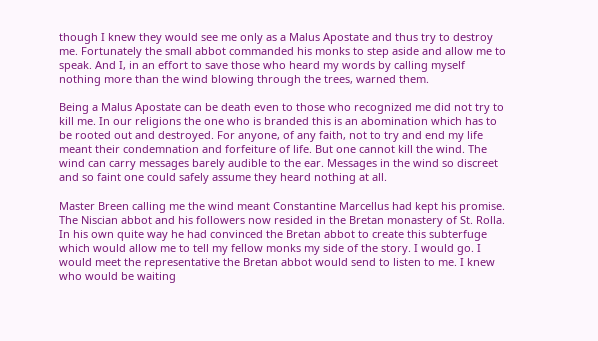though I knew they would see me only as a Malus Apostate and thus try to destroy me. Fortunately the small abbot commanded his monks to step aside and allow me to speak. And I, in an effort to save those who heard my words by calling myself nothing more than the wind blowing through the trees, warned them.

Being a Malus Apostate can be death even to those who recognized me did not try to kill me. In our religions the one who is branded this is an abomination which has to be rooted out and destroyed. For anyone, of any faith, not to try and end my life meant their condemnation and forfeiture of life. But one cannot kill the wind. The wind can carry messages barely audible to the ear. Messages in the wind so discreet and so faint one could safely assume they heard nothing at all.

Master Breen calling me the wind meant Constantine Marcellus had kept his promise. The Niscian abbot and his followers now resided in the Bretan monastery of St. Rolla. In his own quite way he had convinced the Bretan abbot to create this subterfuge which would allow me to tell my fellow monks my side of the story. I would go. I would meet the representative the Bretan abbot would send to listen to me. I knew who would be waiting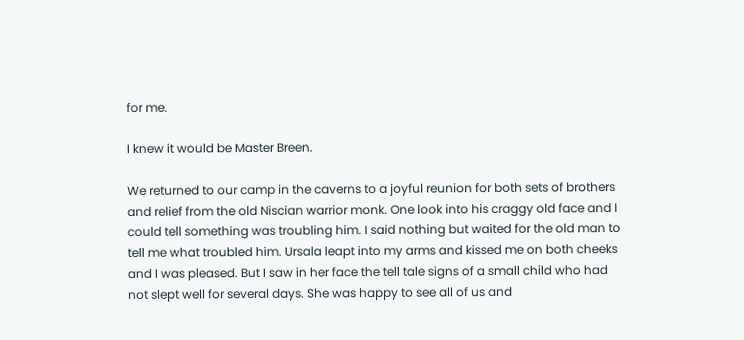for me.

I knew it would be Master Breen.

We returned to our camp in the caverns to a joyful reunion for both sets of brothers and relief from the old Niscian warrior monk. One look into his craggy old face and I could tell something was troubling him. I said nothing but waited for the old man to tell me what troubled him. Ursala leapt into my arms and kissed me on both cheeks and I was pleased. But I saw in her face the tell tale signs of a small child who had not slept well for several days. She was happy to see all of us and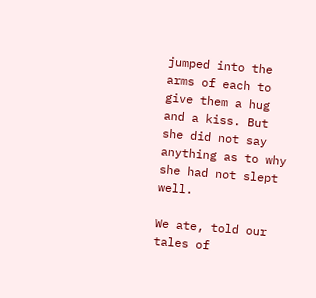jumped into the arms of each to give them a hug and a kiss. But she did not say anything as to why she had not slept well.

We ate, told our tales of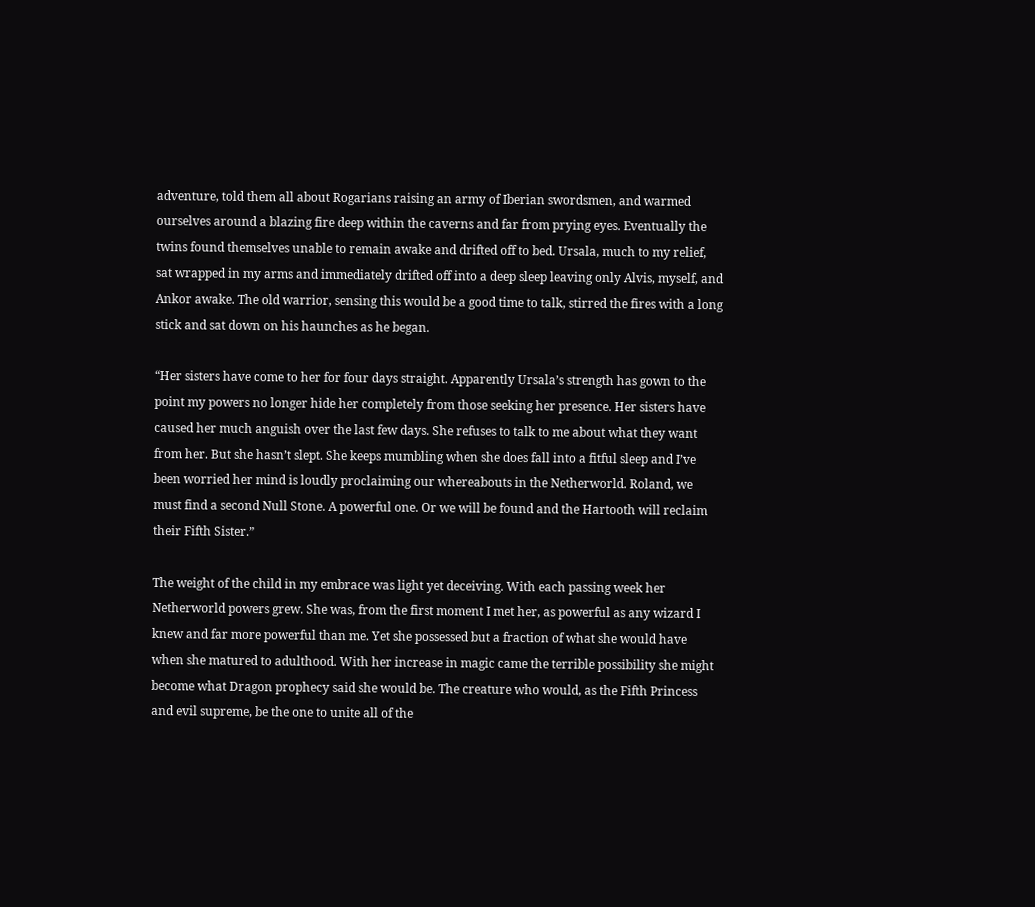adventure, told them all about Rogarians raising an army of Iberian swordsmen, and warmed ourselves around a blazing fire deep within the caverns and far from prying eyes. Eventually the twins found themselves unable to remain awake and drifted off to bed. Ursala, much to my relief, sat wrapped in my arms and immediately drifted off into a deep sleep leaving only Alvis, myself, and Ankor awake. The old warrior, sensing this would be a good time to talk, stirred the fires with a long stick and sat down on his haunches as he began.

“Her sisters have come to her for four days straight. Apparently Ursala’s strength has gown to the point my powers no longer hide her completely from those seeking her presence. Her sisters have caused her much anguish over the last few days. She refuses to talk to me about what they want from her. But she hasn’t slept. She keeps mumbling when she does fall into a fitful sleep and I’ve been worried her mind is loudly proclaiming our whereabouts in the Netherworld. Roland, we must find a second Null Stone. A powerful one. Or we will be found and the Hartooth will reclaim their Fifth Sister.”

The weight of the child in my embrace was light yet deceiving. With each passing week her Netherworld powers grew. She was, from the first moment I met her, as powerful as any wizard I knew and far more powerful than me. Yet she possessed but a fraction of what she would have when she matured to adulthood. With her increase in magic came the terrible possibility she might become what Dragon prophecy said she would be. The creature who would, as the Fifth Princess and evil supreme, be the one to unite all of the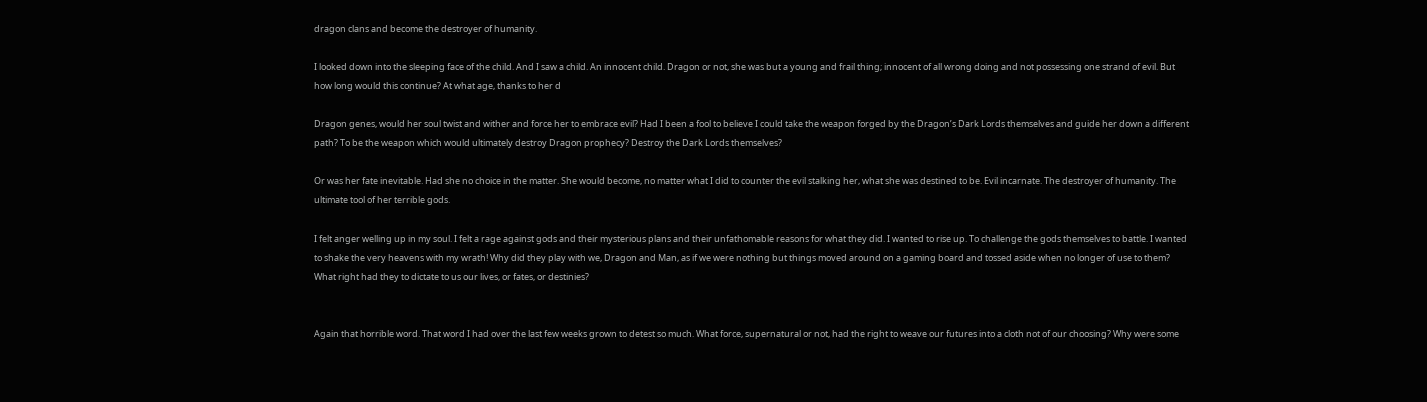dragon clans and become the destroyer of humanity.

I looked down into the sleeping face of the child. And I saw a child. An innocent child. Dragon or not, she was but a young and frail thing; innocent of all wrong doing and not possessing one strand of evil. But how long would this continue? At what age, thanks to her d

Dragon genes, would her soul twist and wither and force her to embrace evil? Had I been a fool to believe I could take the weapon forged by the Dragon’s Dark Lords themselves and guide her down a different path? To be the weapon which would ultimately destroy Dragon prophecy? Destroy the Dark Lords themselves?

Or was her fate inevitable. Had she no choice in the matter. She would become, no matter what I did to counter the evil stalking her, what she was destined to be. Evil incarnate. The destroyer of humanity. The ultimate tool of her terrible gods.

I felt anger welling up in my soul. I felt a rage against gods and their mysterious plans and their unfathomable reasons for what they did. I wanted to rise up. To challenge the gods themselves to battle. I wanted to shake the very heavens with my wrath! Why did they play with we, Dragon and Man, as if we were nothing but things moved around on a gaming board and tossed aside when no longer of use to them? What right had they to dictate to us our lives, or fates, or destinies?


Again that horrible word. That word I had over the last few weeks grown to detest so much. What force, supernatural or not, had the right to weave our futures into a cloth not of our choosing? Why were some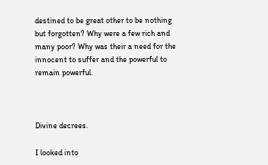destined to be great other to be nothing but forgotten? Why were a few rich and many poor? Why was their a need for the innocent to suffer and the powerful to remain powerful.



Divine decrees.

I looked into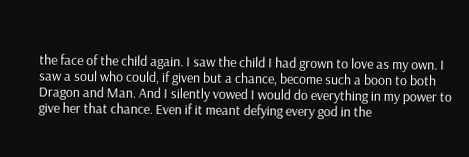the face of the child again. I saw the child I had grown to love as my own. I saw a soul who could, if given but a chance, become such a boon to both Dragon and Man. And I silently vowed I would do everything in my power to give her that chance. Even if it meant defying every god in the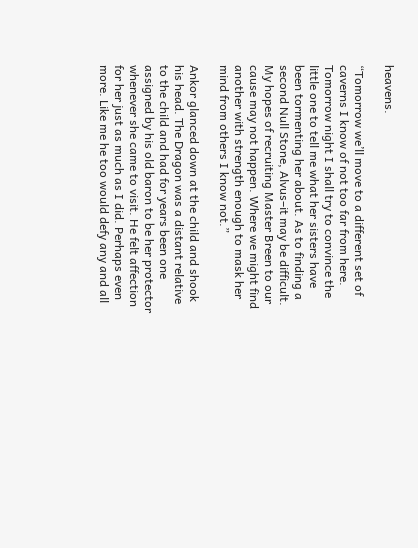heavens.

“Tomorrow we’ll move to a different set of caverns I know of not too far from here. Tomorrow night I shall try to convince the little one to tell me what her sisters have been tormenting her about. As to finding a second Null Stone, Alvus–it may be difficult. My hopes of recruiting Master Breen to our cause may not happen. Where we might find another with strength enough to mask her mind from others I know not.”

Ankor glanced down at the child and shook his head. The Dragon was a distant relative to the child and had for years been one assigned by his old baron to be her protector whenever she came to visit. He felt affection for her just as much as I did. Perhaps even more. Like me he too would defy any and all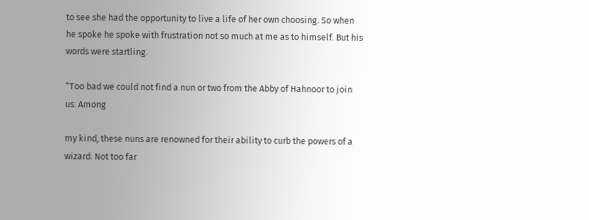to see she had the opportunity to live a life of her own choosing. So when he spoke he spoke with frustration not so much at me as to himself. But his words were startling.

“Too bad we could not find a nun or two from the Abby of Hahnoor to join us. Among

my kind, these nuns are renowned for their ability to curb the powers of a wizard. Not too far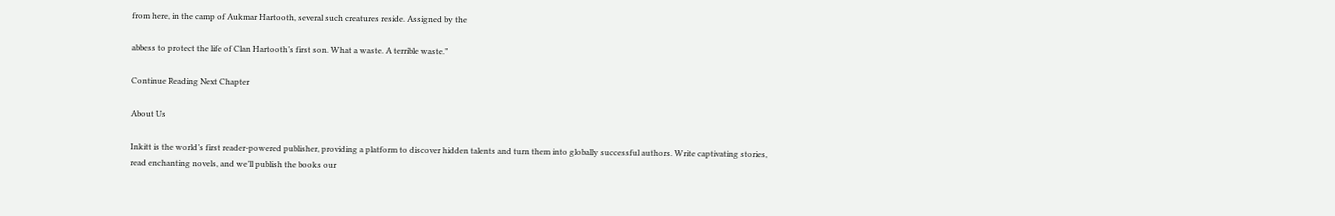from here, in the camp of Aukmar Hartooth, several such creatures reside. Assigned by the

abbess to protect the life of Clan Hartooth’s first son. What a waste. A terrible waste.”

Continue Reading Next Chapter

About Us

Inkitt is the world’s first reader-powered publisher, providing a platform to discover hidden talents and turn them into globally successful authors. Write captivating stories, read enchanting novels, and we’ll publish the books our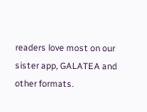readers love most on our sister app, GALATEA and other formats.